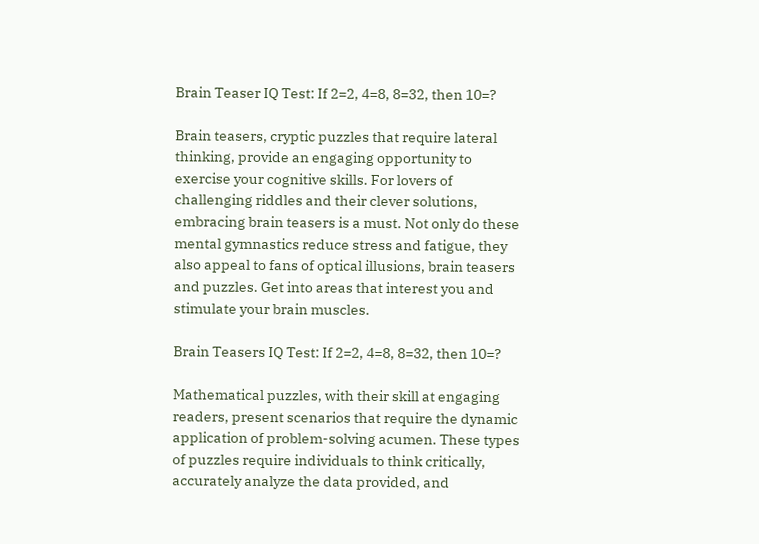Brain Teaser IQ Test: If 2=2, 4=8, 8=32, then 10=?

Brain teasers, cryptic puzzles that require lateral thinking, provide an engaging opportunity to exercise your cognitive skills. For lovers of challenging riddles and their clever solutions, embracing brain teasers is a must. Not only do these mental gymnastics reduce stress and fatigue, they also appeal to fans of optical illusions, brain teasers and puzzles. Get into areas that interest you and stimulate your brain muscles.

Brain Teasers IQ Test: If 2=2, 4=8, 8=32, then 10=?

Mathematical puzzles, with their skill at engaging readers, present scenarios that require the dynamic application of problem-solving acumen. These types of puzzles require individuals to think critically, accurately analyze the data provided, and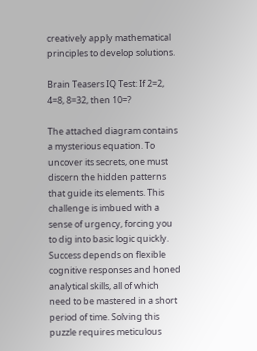creatively apply mathematical principles to develop solutions.

Brain Teasers IQ Test: If 2=2, 4=8, 8=32, then 10=?

The attached diagram contains a mysterious equation. To uncover its secrets, one must discern the hidden patterns that guide its elements. This challenge is imbued with a sense of urgency, forcing you to dig into basic logic quickly. Success depends on flexible cognitive responses and honed analytical skills, all of which need to be mastered in a short period of time. Solving this puzzle requires meticulous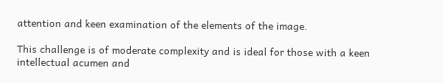attention and keen examination of the elements of the image.

This challenge is of moderate complexity and is ideal for those with a keen intellectual acumen and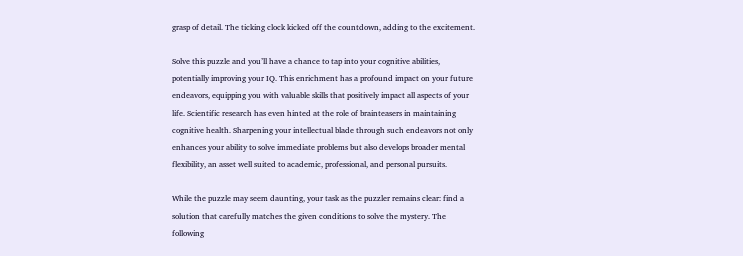grasp of detail. The ticking clock kicked off the countdown, adding to the excitement.

Solve this puzzle and you’ll have a chance to tap into your cognitive abilities, potentially improving your IQ. This enrichment has a profound impact on your future endeavors, equipping you with valuable skills that positively impact all aspects of your life. Scientific research has even hinted at the role of brainteasers in maintaining cognitive health. Sharpening your intellectual blade through such endeavors not only enhances your ability to solve immediate problems but also develops broader mental flexibility, an asset well suited to academic, professional, and personal pursuits.

While the puzzle may seem daunting, your task as the puzzler remains clear: find a solution that carefully matches the given conditions to solve the mystery. The following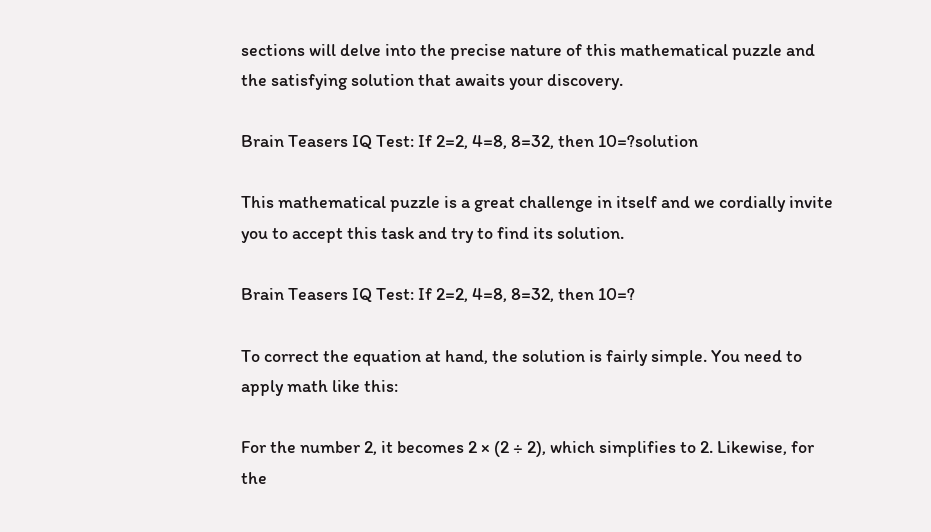sections will delve into the precise nature of this mathematical puzzle and the satisfying solution that awaits your discovery.

Brain Teasers IQ Test: If 2=2, 4=8, 8=32, then 10=?solution

This mathematical puzzle is a great challenge in itself and we cordially invite you to accept this task and try to find its solution.

Brain Teasers IQ Test: If 2=2, 4=8, 8=32, then 10=?

To correct the equation at hand, the solution is fairly simple. You need to apply math like this:

For the number 2, it becomes 2 × (2 ÷ 2), which simplifies to 2. Likewise, for the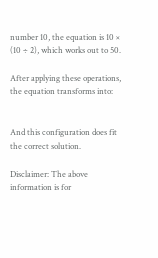number 10, the equation is 10 × (10 ÷ 2), which works out to 50.

After applying these operations, the equation transforms into:


And this configuration does fit the correct solution.

Disclaimer: The above information is for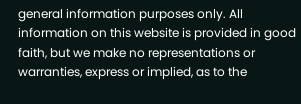general information purposes only. All information on this website is provided in good faith, but we make no representations or warranties, express or implied, as to the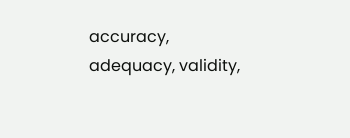accuracy, adequacy, validity,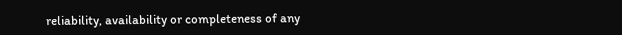reliability, availability or completeness of any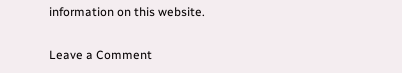information on this website.

Leave a Comment